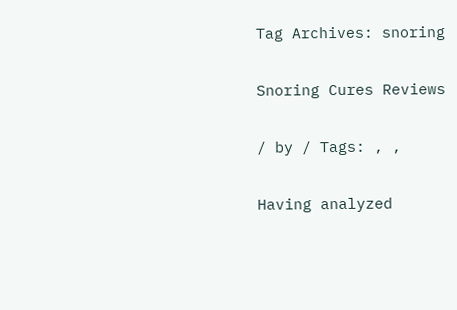Tag Archives: snoring

Snoring Cures Reviews

/ by / Tags: , ,

Having analyzed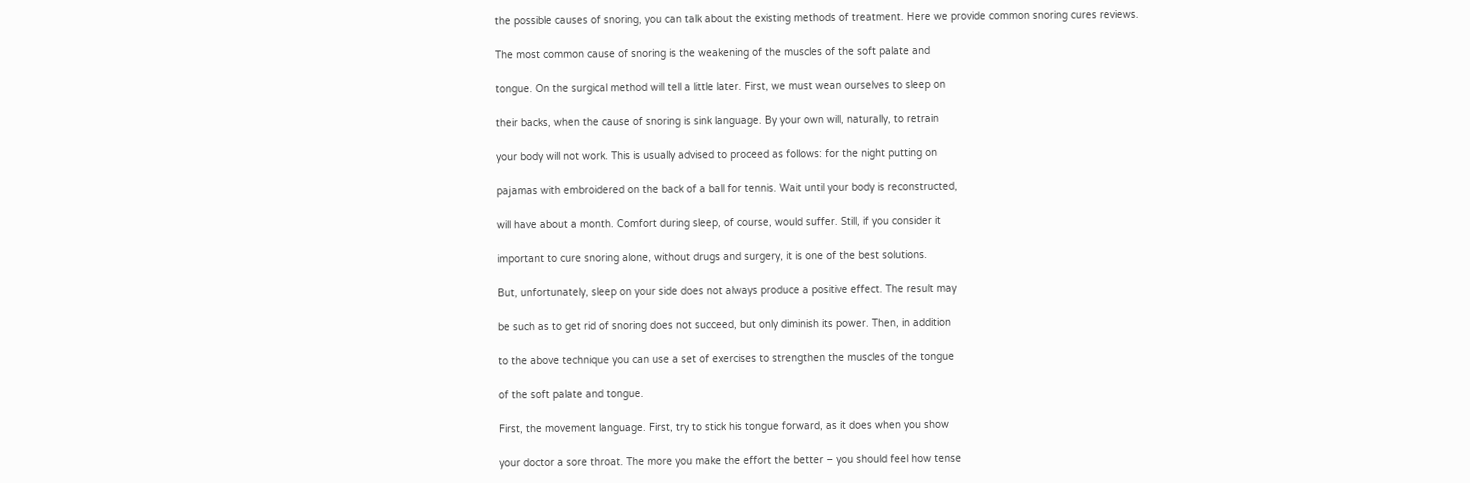the possible causes of snoring, you can talk about the existing methods of treatment. Here we provide common snoring cures reviews.

The most common cause of snoring is the weakening of the muscles of the soft palate and

tongue. On the surgical method will tell a little later. First, we must wean ourselves to sleep on

their backs, when the cause of snoring is sink language. By your own will, naturally, to retrain

your body will not work. This is usually advised to proceed as follows: for the night putting on

pajamas with embroidered on the back of a ball for tennis. Wait until your body is reconstructed,

will have about a month. Comfort during sleep, of course, would suffer. Still, if you consider it

important to cure snoring alone, without drugs and surgery, it is one of the best solutions.

But, unfortunately, sleep on your side does not always produce a positive effect. The result may

be such as to get rid of snoring does not succeed, but only diminish its power. Then, in addition

to the above technique you can use a set of exercises to strengthen the muscles of the tongue

of the soft palate and tongue.

First, the movement language. First, try to stick his tongue forward, as it does when you show

your doctor a sore throat. The more you make the effort the better – you should feel how tense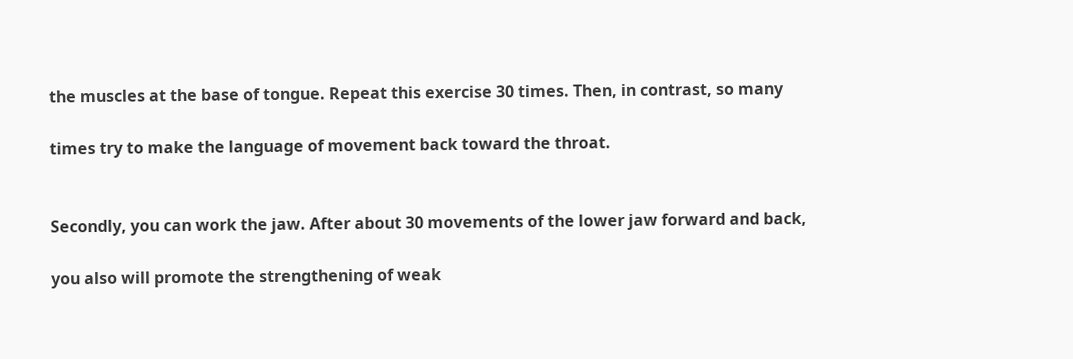the muscles at the base of tongue. Repeat this exercise 30 times. Then, in contrast, so many

times try to make the language of movement back toward the throat.


Secondly, you can work the jaw. After about 30 movements of the lower jaw forward and back,

you also will promote the strengthening of weak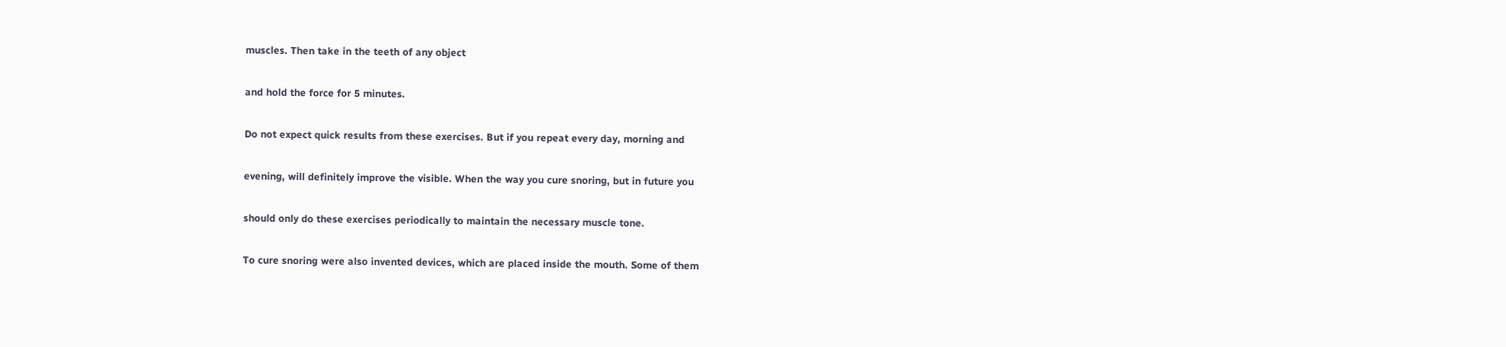muscles. Then take in the teeth of any object

and hold the force for 5 minutes.

Do not expect quick results from these exercises. But if you repeat every day, morning and

evening, will definitely improve the visible. When the way you cure snoring, but in future you

should only do these exercises periodically to maintain the necessary muscle tone.

To cure snoring were also invented devices, which are placed inside the mouth. Some of them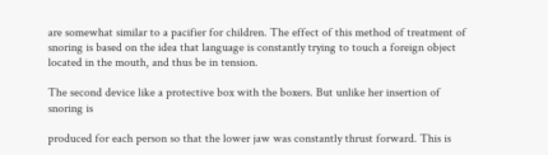are somewhat similar to a pacifier for children. The effect of this method of treatment of snoring is based on the idea that language is constantly trying to touch a foreign object located in the mouth, and thus be in tension.

The second device like a protective box with the boxers. But unlike her insertion of snoring is

produced for each person so that the lower jaw was constantly thrust forward. This is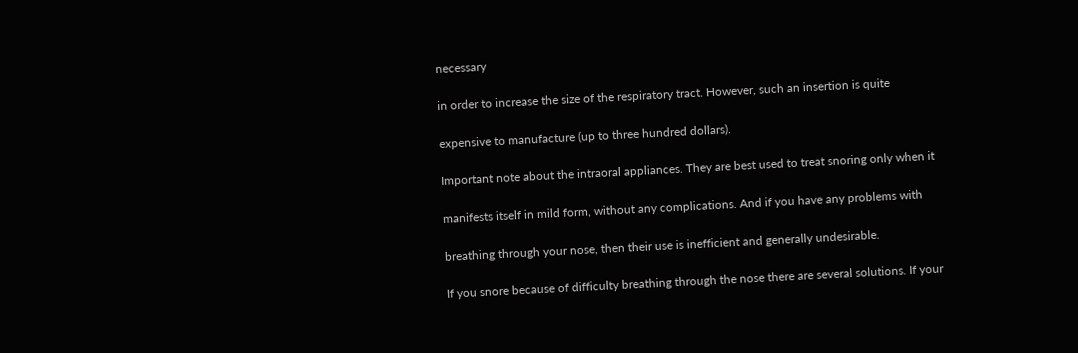necessary

in order to increase the size of the respiratory tract. However, such an insertion is quite

expensive to manufacture (up to three hundred dollars).

Important note about the intraoral appliances. They are best used to treat snoring only when it

manifests itself in mild form, without any complications. And if you have any problems with

breathing through your nose, then their use is inefficient and generally undesirable.

If you snore because of difficulty breathing through the nose there are several solutions. If your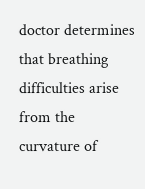doctor determines that breathing difficulties arise from the curvature of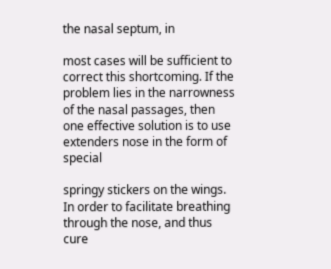the nasal septum, in

most cases will be sufficient to correct this shortcoming. If the problem lies in the narrowness of the nasal passages, then one effective solution is to use extenders nose in the form of special

springy stickers on the wings. In order to facilitate breathing through the nose, and thus cure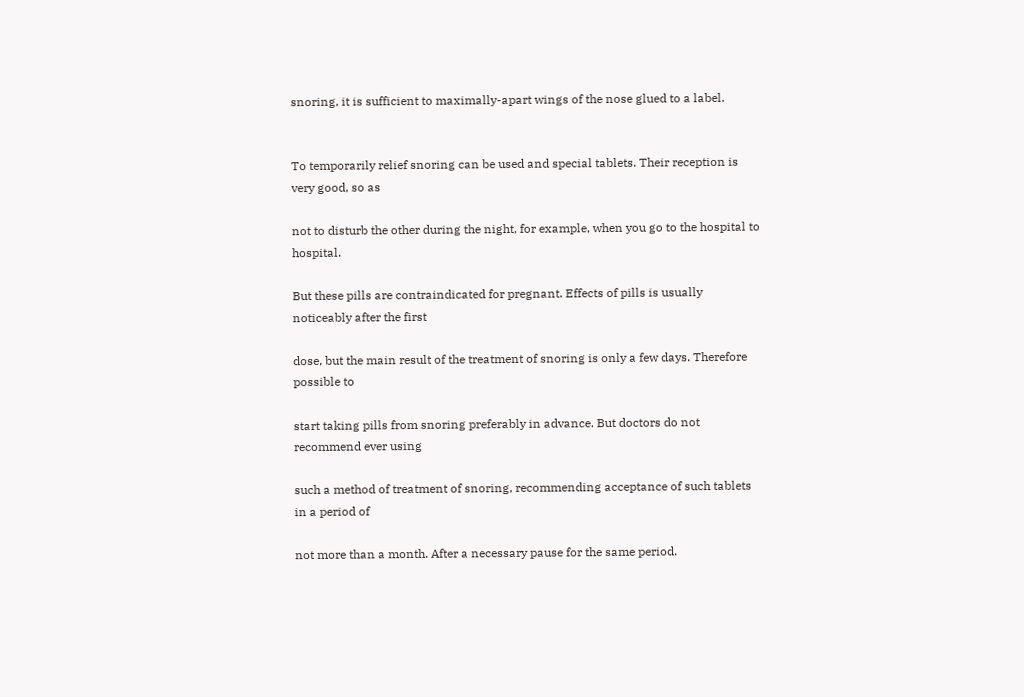snoring, it is sufficient to maximally-apart wings of the nose glued to a label.


To temporarily relief snoring can be used and special tablets. Their reception is very good, so as

not to disturb the other during the night, for example, when you go to the hospital to hospital.

But these pills are contraindicated for pregnant. Effects of pills is usually noticeably after the first

dose, but the main result of the treatment of snoring is only a few days. Therefore possible to

start taking pills from snoring preferably in advance. But doctors do not recommend ever using

such a method of treatment of snoring, recommending acceptance of such tablets in a period of

not more than a month. After a necessary pause for the same period.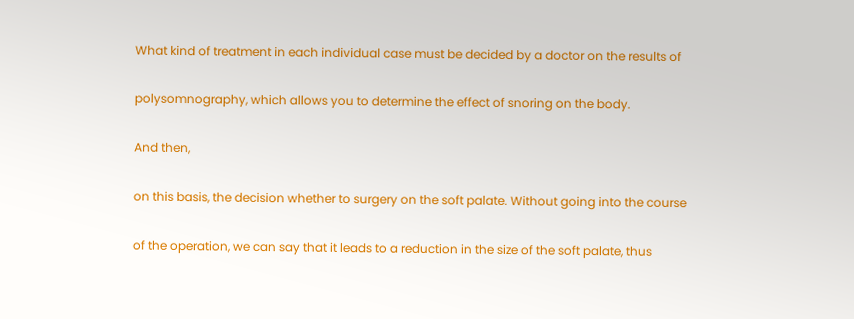What kind of treatment in each individual case must be decided by a doctor on the results of

polysomnography, which allows you to determine the effect of snoring on the body.

And then,

on this basis, the decision whether to surgery on the soft palate. Without going into the course

of the operation, we can say that it leads to a reduction in the size of the soft palate, thus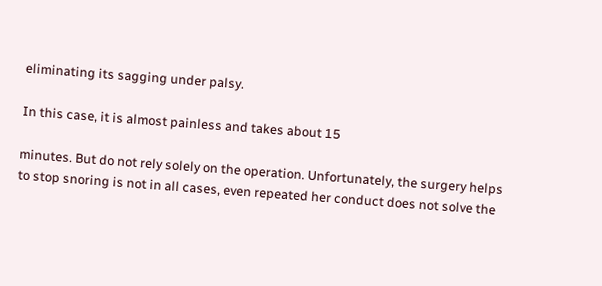eliminating its sagging under palsy.

In this case, it is almost painless and takes about 15

minutes. But do not rely solely on the operation. Unfortunately, the surgery helps to stop snoring is not in all cases, even repeated her conduct does not solve the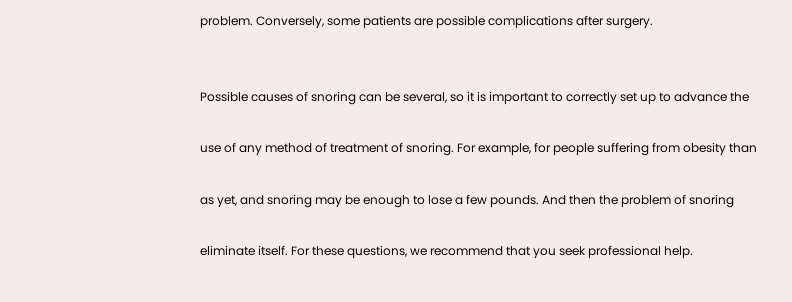problem. Conversely, some patients are possible complications after surgery.


Possible causes of snoring can be several, so it is important to correctly set up to advance the

use of any method of treatment of snoring. For example, for people suffering from obesity than

as yet, and snoring may be enough to lose a few pounds. And then the problem of snoring

eliminate itself. For these questions, we recommend that you seek professional help.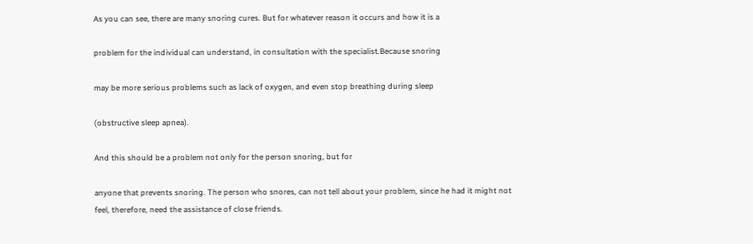As you can see, there are many snoring cures. But for whatever reason it occurs and how it is a

problem for the individual can understand, in consultation with the specialist.Because snoring

may be more serious problems such as lack of oxygen, and even stop breathing during sleep

(obstructive sleep apnea).

And this should be a problem not only for the person snoring, but for

anyone that prevents snoring. The person who snores, can not tell about your problem, since he had it might not feel, therefore, need the assistance of close friends.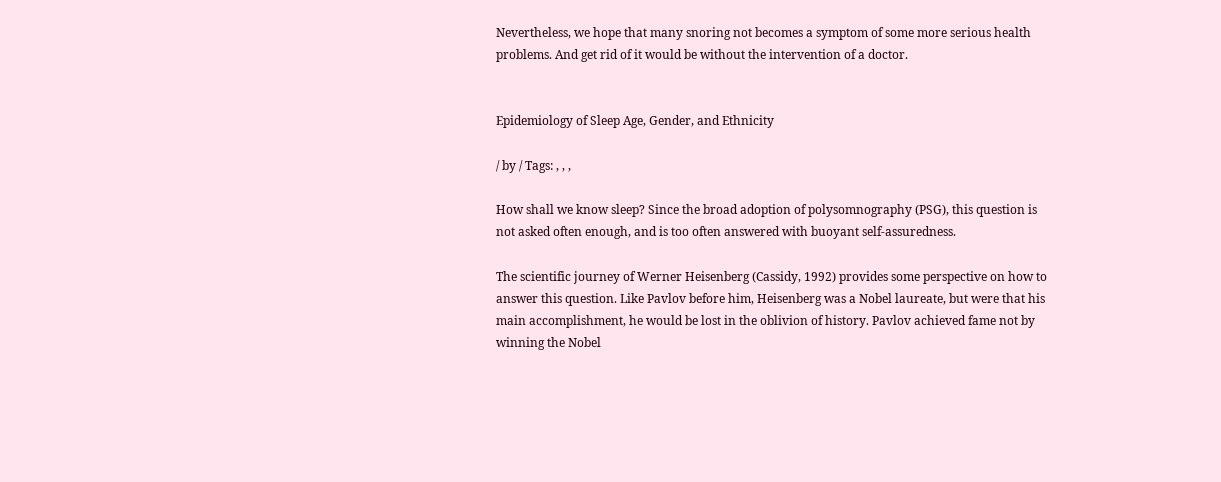Nevertheless, we hope that many snoring not becomes a symptom of some more serious health problems. And get rid of it would be without the intervention of a doctor.


Epidemiology of Sleep Age, Gender, and Ethnicity

/ by / Tags: , , ,

How shall we know sleep? Since the broad adoption of polysomnography (PSG), this question is not asked often enough, and is too often answered with buoyant self-assuredness.

The scientific journey of Werner Heisenberg (Cassidy, 1992) provides some perspective on how to answer this question. Like Pavlov before him, Heisenberg was a Nobel laureate, but were that his main accomplishment, he would be lost in the oblivion of history. Pavlov achieved fame not by winning the Nobel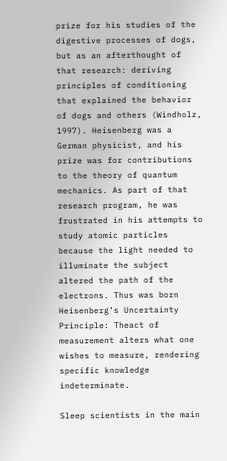prize for his studies of the digestive processes of dogs, but as an afterthought of that research: deriving principles of conditioning that explained the behavior of dogs and others (Windholz, 1997). Heisenberg was a German physicist, and his prize was for contributions to the theory of quantum mechanics. As part of that research program, he was frustrated in his attempts to study atomic particles because the light needed to illuminate the subject altered the path of the electrons. Thus was born Heisenberg’s Uncertainty Principle: Theact of measurement alters what one wishes to measure, rendering specific knowledge indeterminate.

Sleep scientists in the main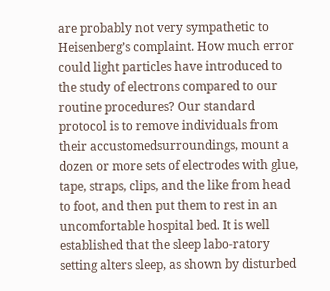are probably not very sympathetic to Heisenberg’s complaint. How much error could light particles have introduced to the study of electrons compared to our routine procedures? Our standard protocol is to remove individuals from their accustomedsurroundings, mount a dozen or more sets of electrodes with glue, tape, straps, clips, and the like from head to foot, and then put them to rest in an uncomfortable hospital bed. It is well established that the sleep labo-ratory setting alters sleep, as shown by disturbed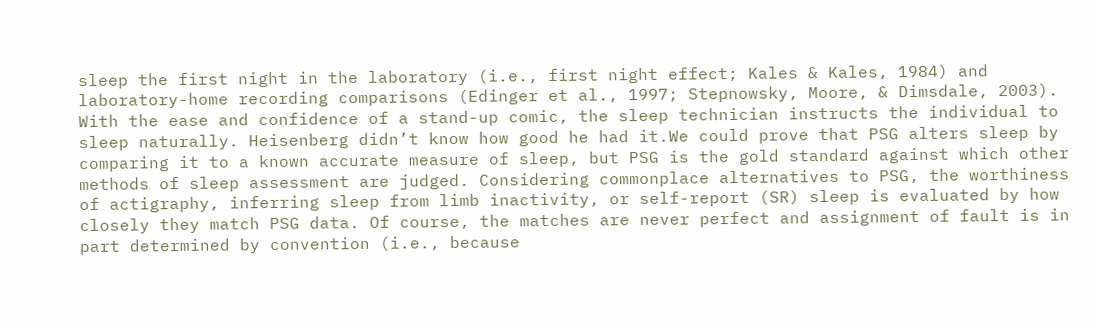sleep the first night in the laboratory (i.e., first night effect; Kales & Kales, 1984) and laboratory-home recording comparisons (Edinger et al., 1997; Stepnowsky, Moore, & Dimsdale, 2003). With the ease and confidence of a stand-up comic, the sleep technician instructs the individual to sleep naturally. Heisenberg didn’t know how good he had it.We could prove that PSG alters sleep by comparing it to a known accurate measure of sleep, but PSG is the gold standard against which other methods of sleep assessment are judged. Considering commonplace alternatives to PSG, the worthiness of actigraphy, inferring sleep from limb inactivity, or self-report (SR) sleep is evaluated by how closely they match PSG data. Of course, the matches are never perfect and assignment of fault is in part determined by convention (i.e., because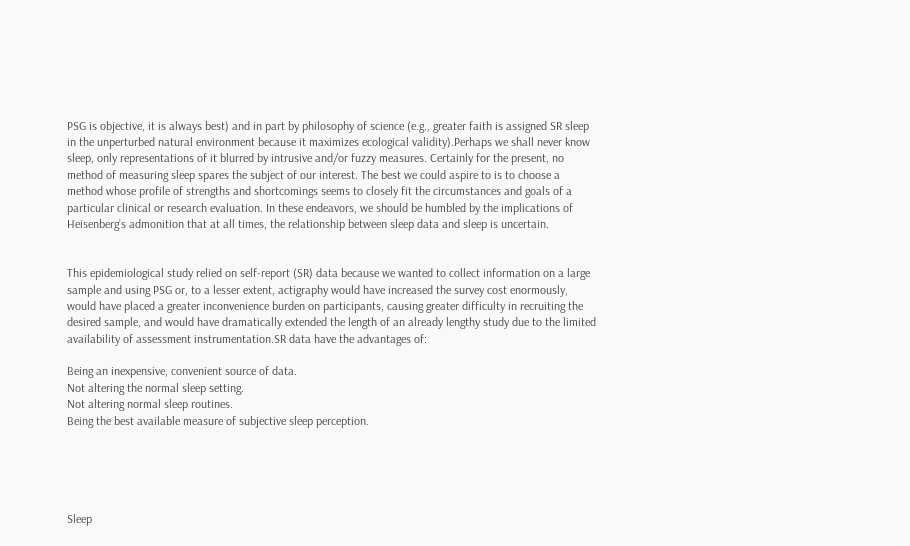PSG is objective, it is always best) and in part by philosophy of science (e.g., greater faith is assigned SR sleep in the unperturbed natural environment because it maximizes ecological validity).Perhaps we shall never know sleep, only representations of it blurred by intrusive and/or fuzzy measures. Certainly for the present, no method of measuring sleep spares the subject of our interest. The best we could aspire to is to choose a method whose profile of strengths and shortcomings seems to closely fit the circumstances and goals of a particular clinical or research evaluation. In these endeavors, we should be humbled by the implications of Heisenberg’s admonition that at all times, the relationship between sleep data and sleep is uncertain.


This epidemiological study relied on self-report (SR) data because we wanted to collect information on a large sample and using PSG or, to a lesser extent, actigraphy would have increased the survey cost enormously, would have placed a greater inconvenience burden on participants, causing greater difficulty in recruiting the desired sample, and would have dramatically extended the length of an already lengthy study due to the limited availability of assessment instrumentation.SR data have the advantages of:

Being an inexpensive, convenient source of data.
Not altering the normal sleep setting.
Not altering normal sleep routines.
Being the best available measure of subjective sleep perception.





Sleep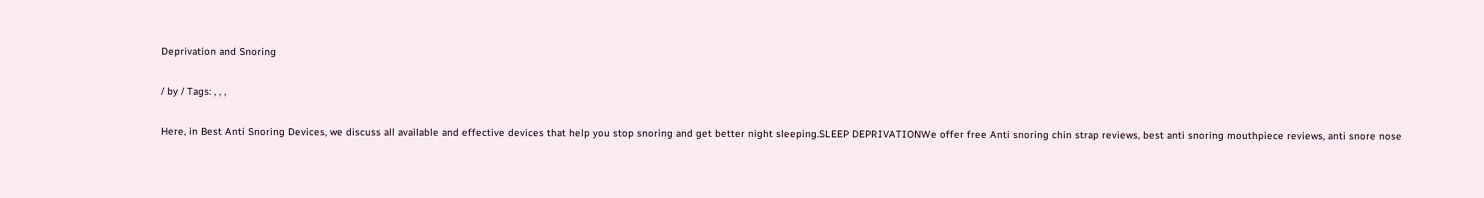Deprivation and Snoring

/ by / Tags: , , ,

Here, in Best Anti Snoring Devices, we discuss all available and effective devices that help you stop snoring and get better night sleeping.SLEEP DEPRIVATIONWe offer free Anti snoring chin strap reviews, best anti snoring mouthpiece reviews, anti snore nose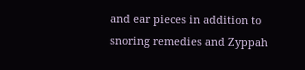and ear pieces in addition to snoring remedies and Zyppah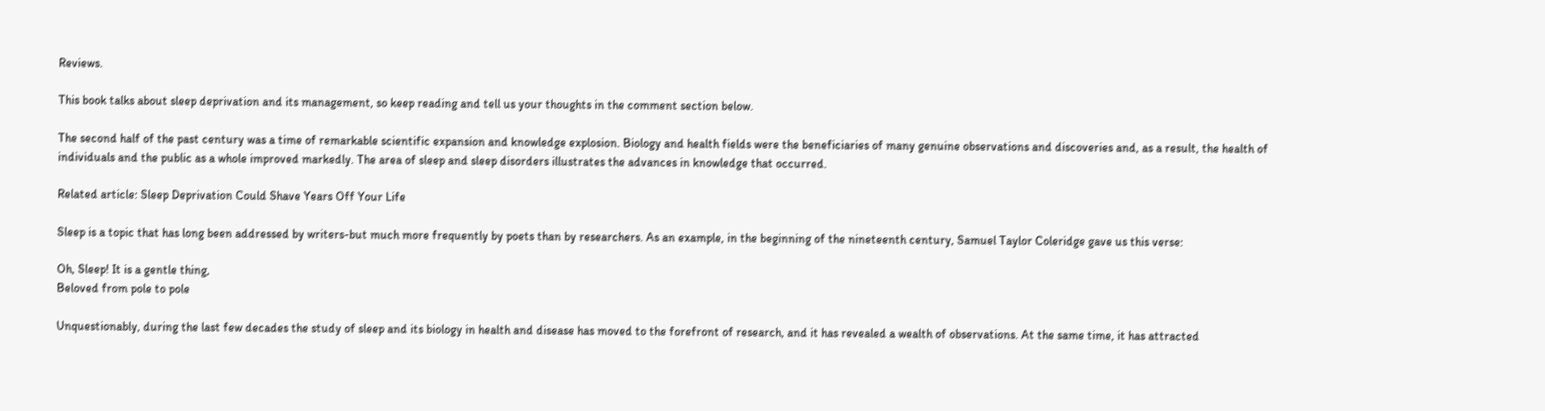Reviews.

This book talks about sleep deprivation and its management, so keep reading and tell us your thoughts in the comment section below.

The second half of the past century was a time of remarkable scientific expansion and knowledge explosion. Biology and health fields were the beneficiaries of many genuine observations and discoveries and, as a result, the health of individuals and the public as a whole improved markedly. The area of sleep and sleep disorders illustrates the advances in knowledge that occurred.

Related article: Sleep Deprivation Could Shave Years Off Your Life

Sleep is a topic that has long been addressed by writers-but much more frequently by poets than by researchers. As an example, in the beginning of the nineteenth century, Samuel Taylor Coleridge gave us this verse:

Oh, Sleep! It is a gentle thing,
Beloved from pole to pole

Unquestionably, during the last few decades the study of sleep and its biology in health and disease has moved to the forefront of research, and it has revealed a wealth of observations. At the same time, it has attracted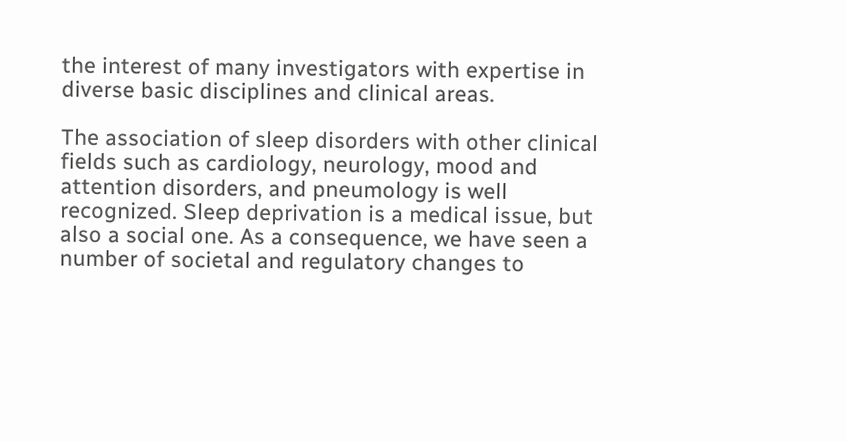the interest of many investigators with expertise in diverse basic disciplines and clinical areas.

The association of sleep disorders with other clinical fields such as cardiology, neurology, mood and attention disorders, and pneumology is well recognized. Sleep deprivation is a medical issue, but also a social one. As a consequence, we have seen a number of societal and regulatory changes to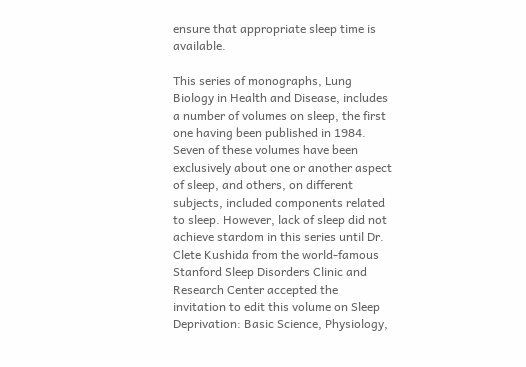ensure that appropriate sleep time is available.

This series of monographs, Lung Biology in Health and Disease, includes a number of volumes on sleep, the first one having been published in 1984. Seven of these volumes have been exclusively about one or another aspect of sleep, and others, on different subjects, included components related to sleep. However, lack of sleep did not achieve stardom in this series until Dr. Clete Kushida from the world-famous Stanford Sleep Disorders Clinic and Research Center accepted the invitation to edit this volume on Sleep Deprivation: Basic Science, Physiology,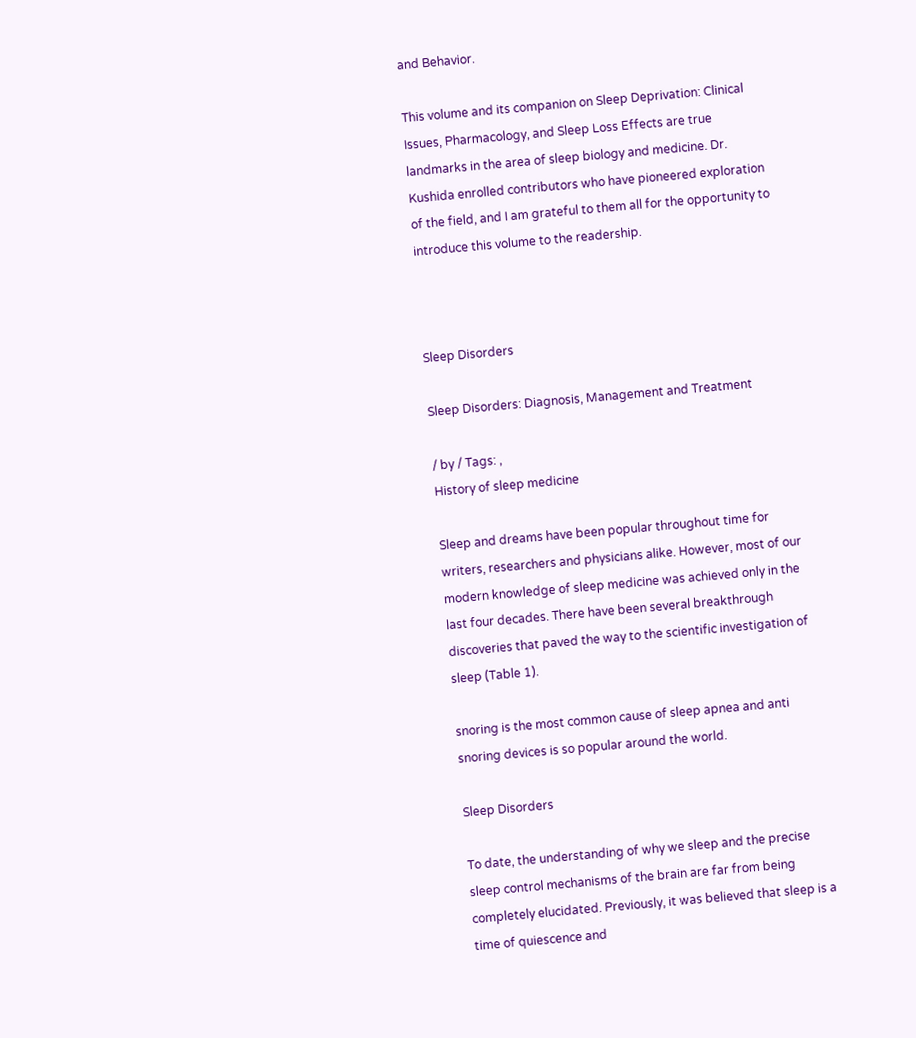and Behavior.

This volume and its companion on Sleep Deprivation: Clinical Issues, Pharmacology, and Sleep Loss Effects are true landmarks in the area of sleep biology and medicine. Dr. Kushida enrolled contributors who have pioneered exploration of the field, and I am grateful to them all for the opportunity to introduce this volume to the readership.



Sleep Disorders

Sleep Disorders: Diagnosis, Management and Treatment

/ by / Tags: ,
History of sleep medicine

Sleep and dreams have been popular throughout time for writers, researchers and physicians alike. However, most of our modern knowledge of sleep medicine was achieved only in the last four decades. There have been several breakthrough discoveries that paved the way to the scientific investigation of sleep (Table 1).

snoring is the most common cause of sleep apnea and anti snoring devices is so popular around the world.

Sleep Disorders

To date, the understanding of why we sleep and the precise sleep control mechanisms of the brain are far from being completely elucidated. Previously, it was believed that sleep is a time of quiescence and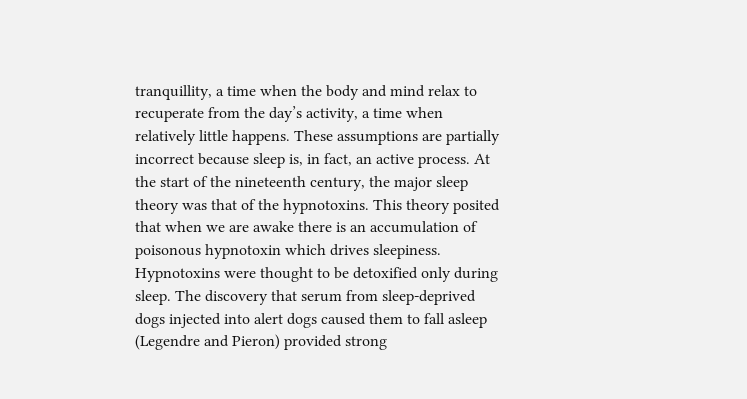tranquillity, a time when the body and mind relax to recuperate from the day’s activity, a time when relatively little happens. These assumptions are partially incorrect because sleep is, in fact, an active process. At the start of the nineteenth century, the major sleep theory was that of the hypnotoxins. This theory posited that when we are awake there is an accumulation of poisonous hypnotoxin which drives sleepiness. Hypnotoxins were thought to be detoxified only during sleep. The discovery that serum from sleep-deprived dogs injected into alert dogs caused them to fall asleep (Legendre and Pieron) provided strong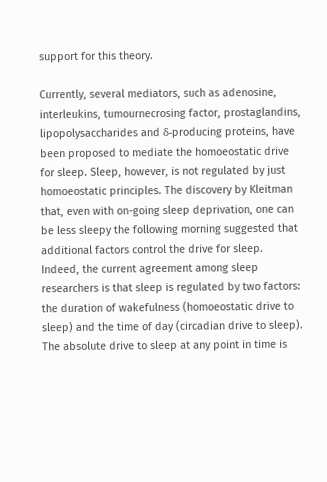support for this theory.

Currently, several mediators, such as adenosine, interleukins, tumournecrosing factor, prostaglandins, lipopolysaccharides and δ-producing proteins, have been proposed to mediate the homoeostatic drive for sleep. Sleep, however, is not regulated by just homoeostatic principles. The discovery by Kleitman that, even with on-going sleep deprivation, one can be less sleepy the following morning suggested that additional factors control the drive for sleep. Indeed, the current agreement among sleep researchers is that sleep is regulated by two factors: the duration of wakefulness (homoeostatic drive to sleep) and the time of day (circadian drive to sleep). The absolute drive to sleep at any point in time is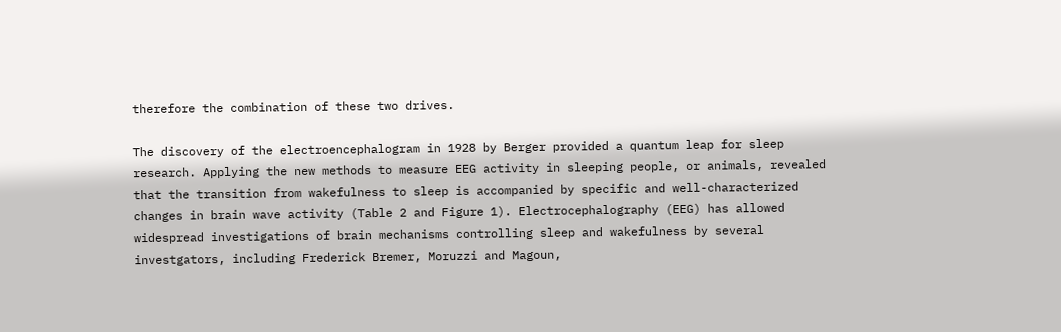therefore the combination of these two drives.

The discovery of the electroencephalogram in 1928 by Berger provided a quantum leap for sleep research. Applying the new methods to measure EEG activity in sleeping people, or animals, revealed that the transition from wakefulness to sleep is accompanied by specific and well-characterized changes in brain wave activity (Table 2 and Figure 1). Electrocephalography (EEG) has allowed widespread investigations of brain mechanisms controlling sleep and wakefulness by several investgators, including Frederick Bremer, Moruzzi and Magoun,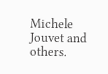Michele Jouvet and others.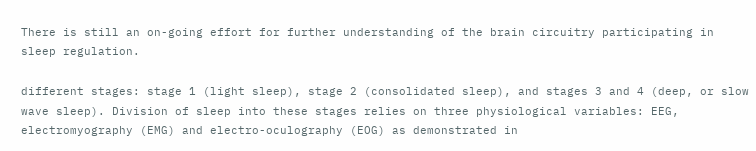There is still an on-going effort for further understanding of the brain circuitry participating in sleep regulation.

different stages: stage 1 (light sleep), stage 2 (consolidated sleep), and stages 3 and 4 (deep, or slow wave sleep). Division of sleep into these stages relies on three physiological variables: EEG, electromyography (EMG) and electro-oculography (EOG) as demonstrated in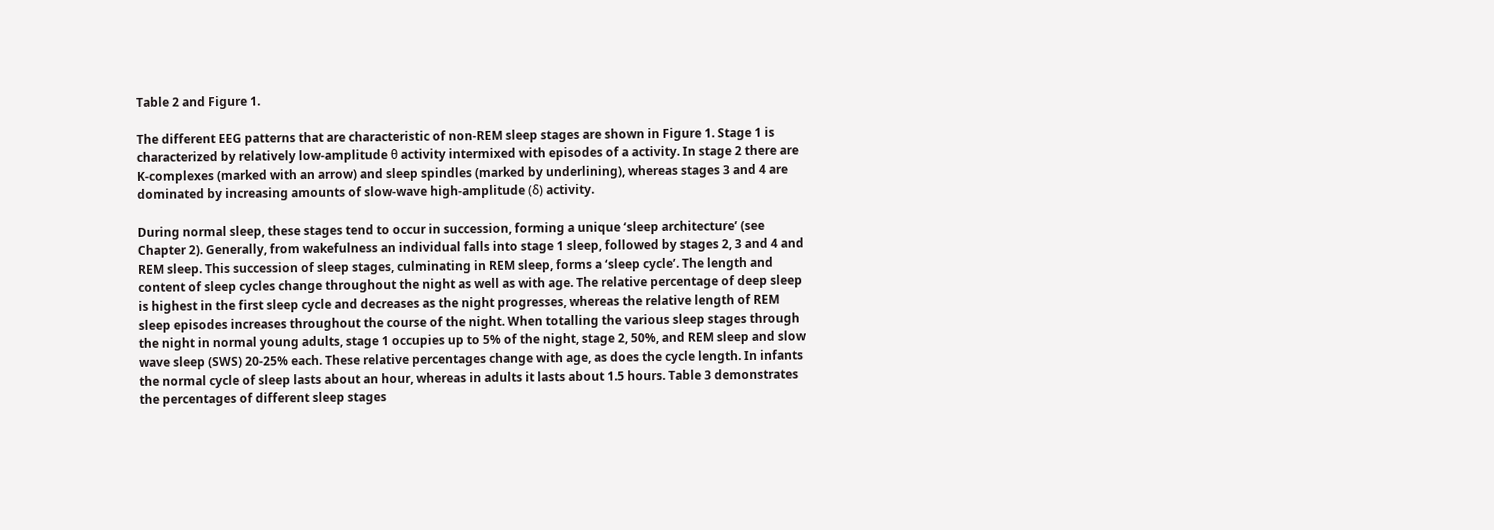Table 2 and Figure 1.

The different EEG patterns that are characteristic of non-REM sleep stages are shown in Figure 1. Stage 1 is characterized by relatively low-amplitude θ activity intermixed with episodes of a activity. In stage 2 there are K-complexes (marked with an arrow) and sleep spindles (marked by underlining), whereas stages 3 and 4 are dominated by increasing amounts of slow-wave high-amplitude (δ) activity.

During normal sleep, these stages tend to occur in succession, forming a unique ‘sleep architecture’ (see Chapter 2). Generally, from wakefulness an individual falls into stage 1 sleep, followed by stages 2, 3 and 4 and REM sleep. This succession of sleep stages, culminating in REM sleep, forms a ‘sleep cycle’. The length and content of sleep cycles change throughout the night as well as with age. The relative percentage of deep sleep is highest in the first sleep cycle and decreases as the night progresses, whereas the relative length of REM sleep episodes increases throughout the course of the night. When totalling the various sleep stages through the night in normal young adults, stage 1 occupies up to 5% of the night, stage 2, 50%, and REM sleep and slow wave sleep (SWS) 20-25% each. These relative percentages change with age, as does the cycle length. In infants the normal cycle of sleep lasts about an hour, whereas in adults it lasts about 1.5 hours. Table 3 demonstrates the percentages of different sleep stages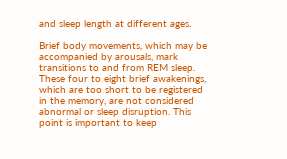and sleep length at different ages.

Brief body movements, which may be accompanied by arousals, mark transitions to and from REM sleep. These four to eight brief awakenings, which are too short to be registered in the memory, are not considered abnormal or sleep disruption. This point is important to keep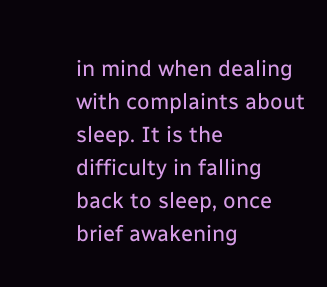in mind when dealing with complaints about sleep. It is the difficulty in falling back to sleep, once brief awakening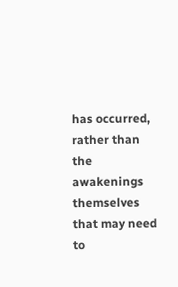has occurred, rather than the awakenings themselves that may need to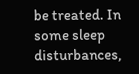be treated. In some sleep disturbances,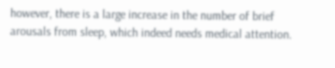however, there is a large increase in the number of brief arousals from sleep, which indeed needs medical attention.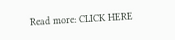Read more: CLICK HERE